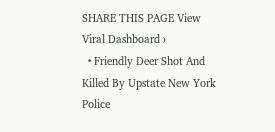SHARE THIS PAGE View Viral Dashboard ›
  • Friendly Deer Shot And Killed By Upstate New York Police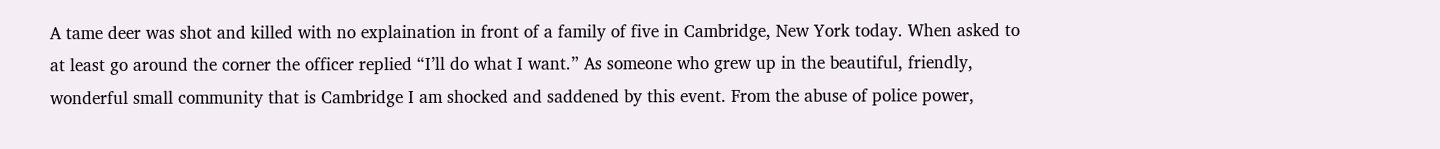A tame deer was shot and killed with no explaination in front of a family of five in Cambridge, New York today. When asked to at least go around the corner the officer replied “I’ll do what I want.” As someone who grew up in the beautiful, friendly, wonderful small community that is Cambridge I am shocked and saddened by this event. From the abuse of police power,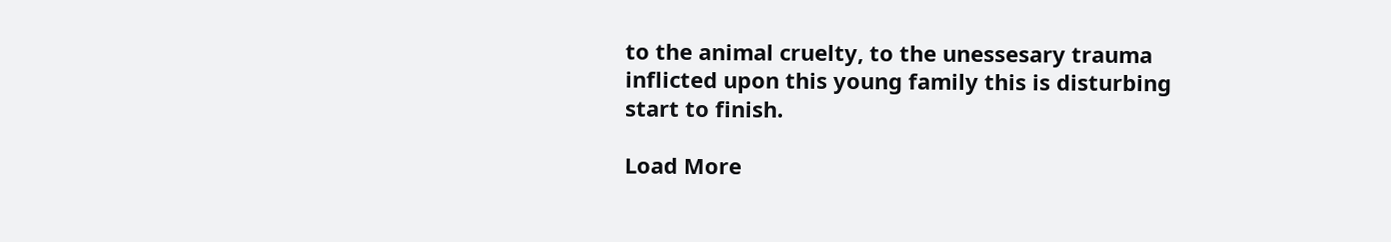to the animal cruelty, to the unessesary trauma inflicted upon this young family this is disturbing start to finish.

Load More